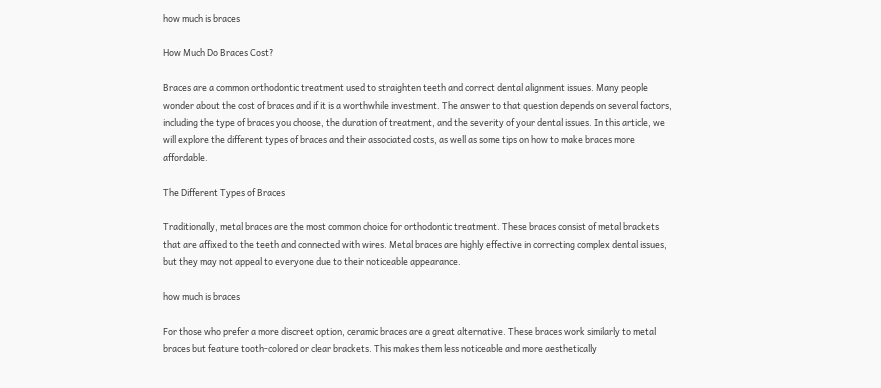how much is braces

How Much Do Braces Cost?

Braces are a common orthodontic treatment used to straighten teeth and correct dental alignment issues. Many people wonder about the cost of braces and if it is a worthwhile investment. The answer to that question depends on several factors, including the type of braces you choose, the duration of treatment, and the severity of your dental issues. In this article, we will explore the different types of braces and their associated costs, as well as some tips on how to make braces more affordable.

The Different Types of Braces

Traditionally, metal braces are the most common choice for orthodontic treatment. These braces consist of metal brackets that are affixed to the teeth and connected with wires. Metal braces are highly effective in correcting complex dental issues, but they may not appeal to everyone due to their noticeable appearance.

how much is braces

For those who prefer a more discreet option, ceramic braces are a great alternative. These braces work similarly to metal braces but feature tooth-colored or clear brackets. This makes them less noticeable and more aesthetically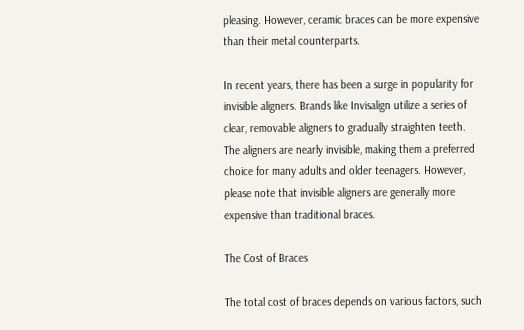pleasing. However, ceramic braces can be more expensive than their metal counterparts.

In recent years, there has been a surge in popularity for invisible aligners. Brands like Invisalign utilize a series of clear, removable aligners to gradually straighten teeth. The aligners are nearly invisible, making them a preferred choice for many adults and older teenagers. However, please note that invisible aligners are generally more expensive than traditional braces.

The Cost of Braces

The total cost of braces depends on various factors, such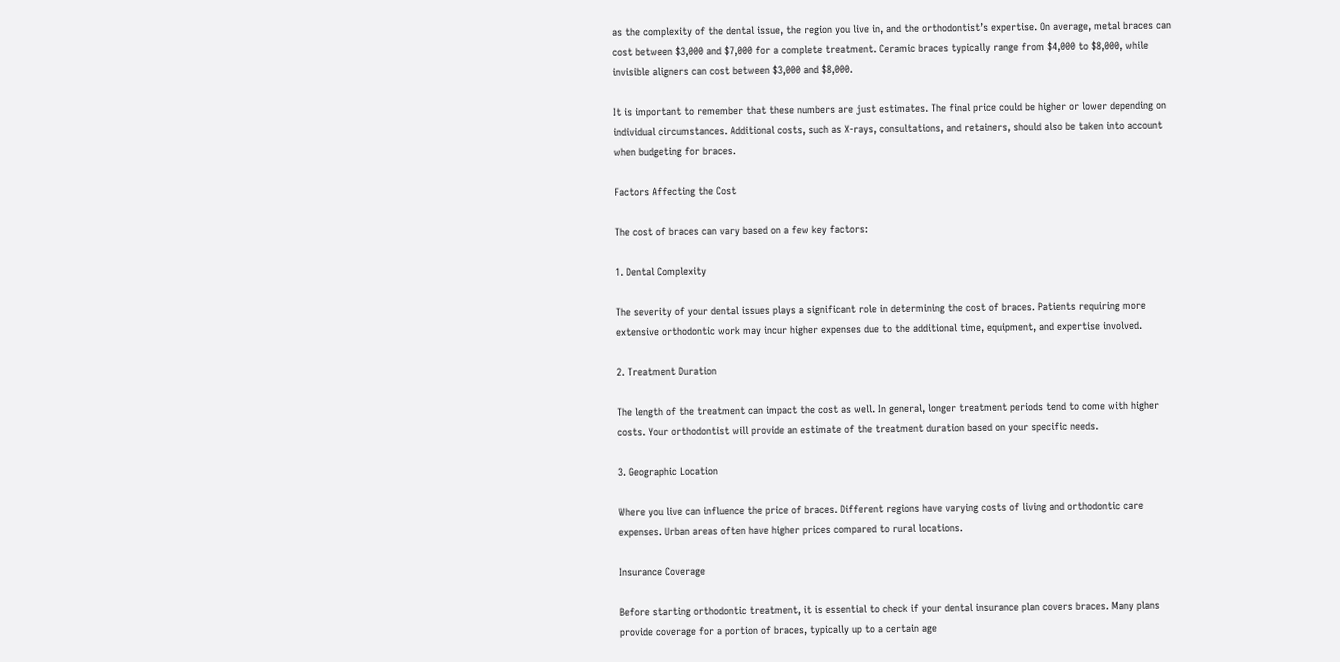as the complexity of the dental issue, the region you live in, and the orthodontist’s expertise. On average, metal braces can cost between $3,000 and $7,000 for a complete treatment. Ceramic braces typically range from $4,000 to $8,000, while invisible aligners can cost between $3,000 and $8,000.

It is important to remember that these numbers are just estimates. The final price could be higher or lower depending on individual circumstances. Additional costs, such as X-rays, consultations, and retainers, should also be taken into account when budgeting for braces.

Factors Affecting the Cost

The cost of braces can vary based on a few key factors:

1. Dental Complexity

The severity of your dental issues plays a significant role in determining the cost of braces. Patients requiring more extensive orthodontic work may incur higher expenses due to the additional time, equipment, and expertise involved.

2. Treatment Duration

The length of the treatment can impact the cost as well. In general, longer treatment periods tend to come with higher costs. Your orthodontist will provide an estimate of the treatment duration based on your specific needs.

3. Geographic Location

Where you live can influence the price of braces. Different regions have varying costs of living and orthodontic care expenses. Urban areas often have higher prices compared to rural locations.

Insurance Coverage

Before starting orthodontic treatment, it is essential to check if your dental insurance plan covers braces. Many plans provide coverage for a portion of braces, typically up to a certain age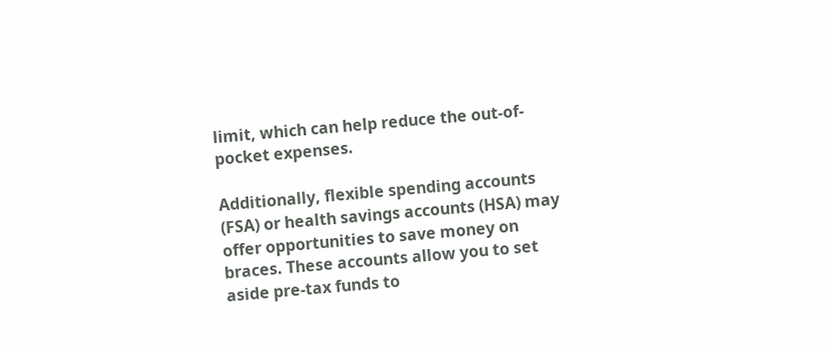limit, which can help reduce the out-of-pocket expenses.

Additionally, flexible spending accounts (FSA) or health savings accounts (HSA) may offer opportunities to save money on braces. These accounts allow you to set aside pre-tax funds to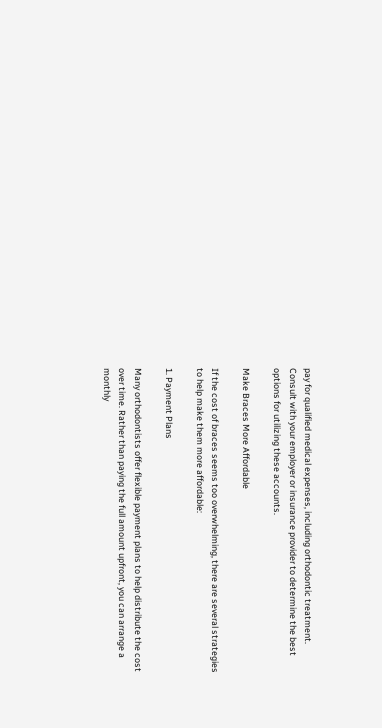pay for qualified medical expenses, including orthodontic treatment. Consult with your employer or insurance provider to determine the best options for utilizing these accounts.

Make Braces More Affordable

If the cost of braces seems too overwhelming, there are several strategies to help make them more affordable:

1. Payment Plans

Many orthodontists offer flexible payment plans to help distribute the cost over time. Rather than paying the full amount upfront, you can arrange a monthly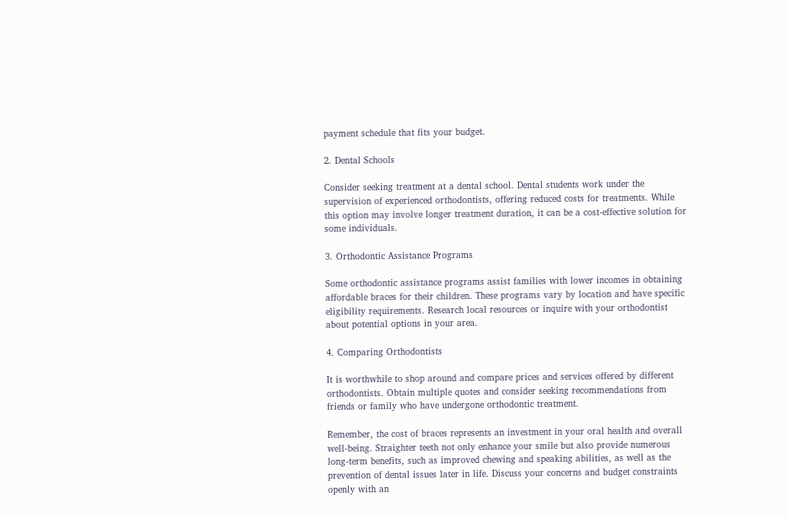payment schedule that fits your budget.

2. Dental Schools

Consider seeking treatment at a dental school. Dental students work under the supervision of experienced orthodontists, offering reduced costs for treatments. While this option may involve longer treatment duration, it can be a cost-effective solution for some individuals.

3. Orthodontic Assistance Programs

Some orthodontic assistance programs assist families with lower incomes in obtaining affordable braces for their children. These programs vary by location and have specific eligibility requirements. Research local resources or inquire with your orthodontist about potential options in your area.

4. Comparing Orthodontists

It is worthwhile to shop around and compare prices and services offered by different orthodontists. Obtain multiple quotes and consider seeking recommendations from friends or family who have undergone orthodontic treatment.

Remember, the cost of braces represents an investment in your oral health and overall well-being. Straighter teeth not only enhance your smile but also provide numerous long-term benefits, such as improved chewing and speaking abilities, as well as the prevention of dental issues later in life. Discuss your concerns and budget constraints openly with an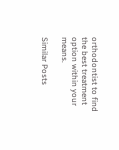orthodontist to find the best treatment option within your means.

Similar Posts